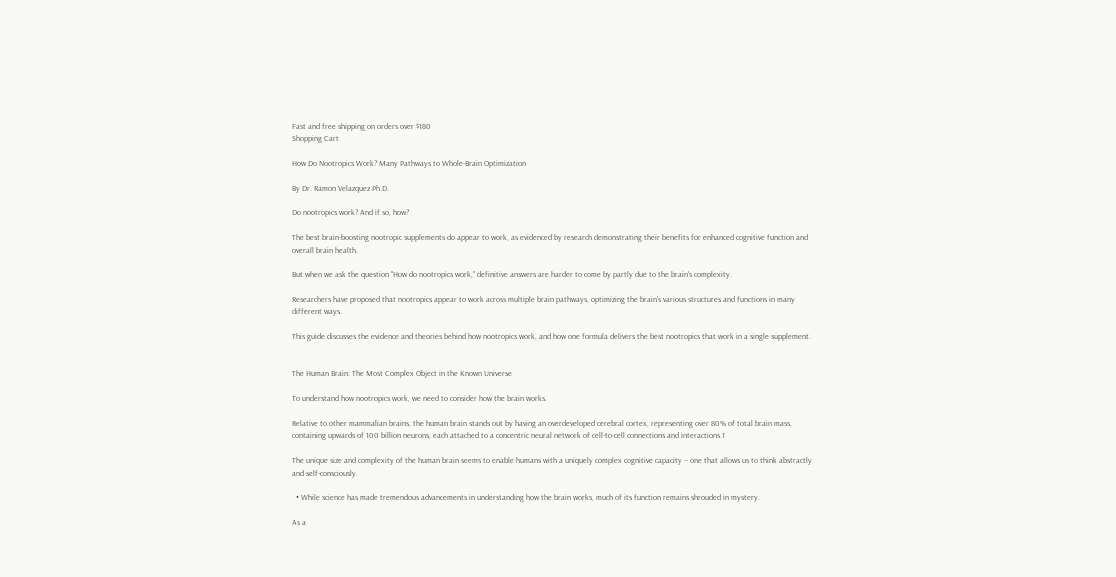Fast and free shipping on orders over $180
Shopping Cart

How Do Nootropics Work? Many Pathways to Whole-Brain Optimization

By Dr. Ramon Velazquez Ph.D.

Do nootropics work? And if so, how?

The best brain-boosting nootropic supplements do appear to work, as evidenced by research demonstrating their benefits for enhanced cognitive function and overall brain health.

But when we ask the question "How do nootropics work," definitive answers are harder to come by partly due to the brain's complexity.

Researchers have proposed that nootropics appear to work across multiple brain pathways, optimizing the brain's various structures and functions in many different ways.

This guide discusses the evidence and theories behind how nootropics work, and how one formula delivers the best nootropics that work in a single supplement.


The Human Brain: The Most Complex Object in the Known Universe

To understand how nootropics work, we need to consider how the brain works.

Relative to other mammalian brains, the human brain stands out by having an overdeveloped cerebral cortex, representing over 80% of total brain mass, containing upwards of 100 billion neurons, each attached to a concentric neural network of cell-to-cell connections and interactions.1

The unique size and complexity of the human brain seems to enable humans with a uniquely complex cognitive capacity – one that allows us to think abstractly and self-consciously.

  • While science has made tremendous advancements in understanding how the brain works, much of its function remains shrouded in mystery.

As a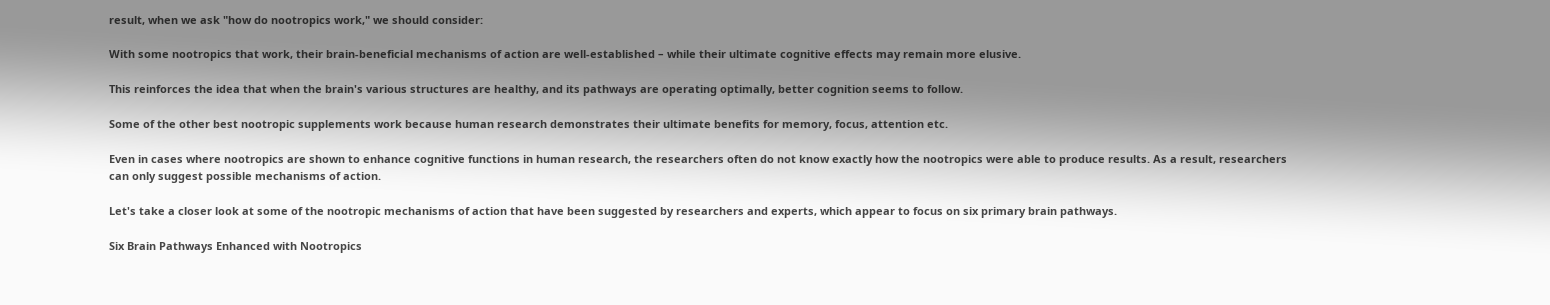result, when we ask "how do nootropics work," we should consider:

With some nootropics that work, their brain-beneficial mechanisms of action are well-established – while their ultimate cognitive effects may remain more elusive.

This reinforces the idea that when the brain's various structures are healthy, and its pathways are operating optimally, better cognition seems to follow.

Some of the other best nootropic supplements work because human research demonstrates their ultimate benefits for memory, focus, attention etc.

Even in cases where nootropics are shown to enhance cognitive functions in human research, the researchers often do not know exactly how the nootropics were able to produce results. As a result, researchers can only suggest possible mechanisms of action.

Let's take a closer look at some of the nootropic mechanisms of action that have been suggested by researchers and experts, which appear to focus on six primary brain pathways.

Six Brain Pathways Enhanced with Nootropics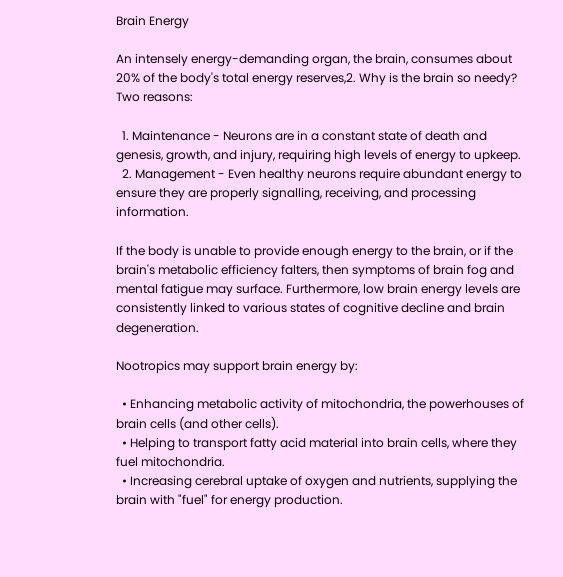Brain Energy

An intensely energy-demanding organ, the brain, consumes about 20% of the body's total energy reserves,2. Why is the brain so needy? Two reasons:

  1. Maintenance - Neurons are in a constant state of death and genesis, growth, and injury, requiring high levels of energy to upkeep.
  2. Management - Even healthy neurons require abundant energy to ensure they are properly signalling, receiving, and processing information.

If the body is unable to provide enough energy to the brain, or if the brain's metabolic efficiency falters, then symptoms of brain fog and mental fatigue may surface. Furthermore, low brain energy levels are consistently linked to various states of cognitive decline and brain degeneration.

Nootropics may support brain energy by:

  • Enhancing metabolic activity of mitochondria, the powerhouses of brain cells (and other cells).
  • Helping to transport fatty acid material into brain cells, where they fuel mitochondria.
  • Increasing cerebral uptake of oxygen and nutrients, supplying the brain with "fuel" for energy production.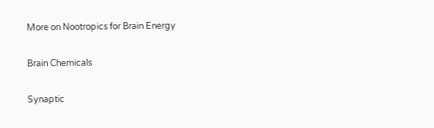More on Nootropics for Brain Energy

Brain Chemicals

Synaptic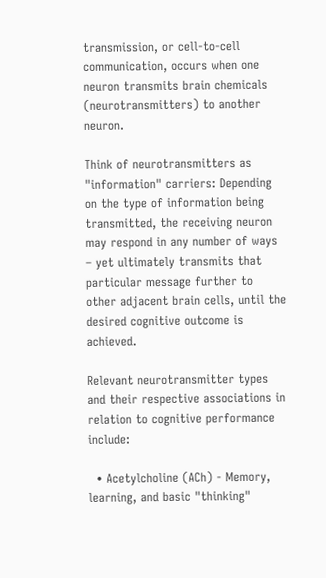transmission, or cell-to-cell communication, occurs when one neuron transmits brain chemicals (neurotransmitters) to another neuron.

Think of neurotransmitters as "information" carriers: Depending on the type of information being transmitted, the receiving neuron may respond in any number of ways – yet ultimately transmits that particular message further to other adjacent brain cells, until the desired cognitive outcome is achieved.

Relevant neurotransmitter types and their respective associations in relation to cognitive performance include:

  • Acetylcholine (ACh) - Memory, learning, and basic "thinking"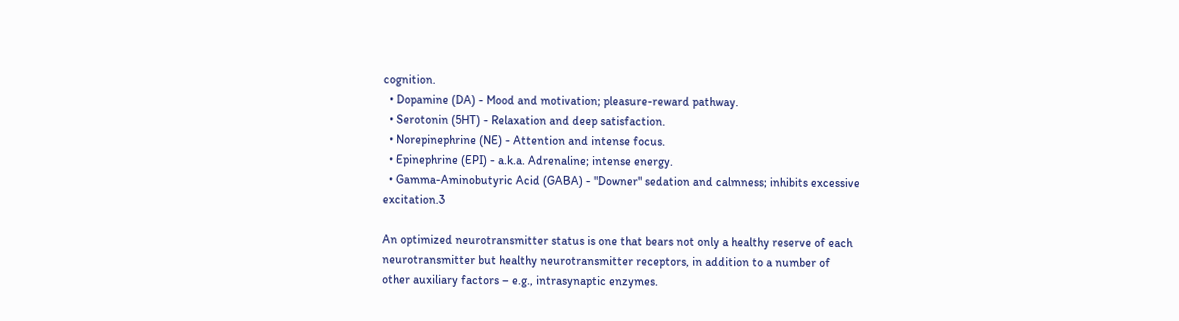cognition.
  • Dopamine (DA) - Mood and motivation; pleasure-reward pathway.
  • Serotonin (5HT) - Relaxation and deep satisfaction.
  • Norepinephrine (NE) - Attention and intense focus.
  • Epinephrine (EPI) - a.k.a. Adrenaline; intense energy.
  • Gamma-Aminobutyric Acid (GABA) - "Downer" sedation and calmness; inhibits excessive excitation.3

An optimized neurotransmitter status is one that bears not only a healthy reserve of each neurotransmitter but healthy neurotransmitter receptors, in addition to a number of other auxiliary factors – e.g., intrasynaptic enzymes.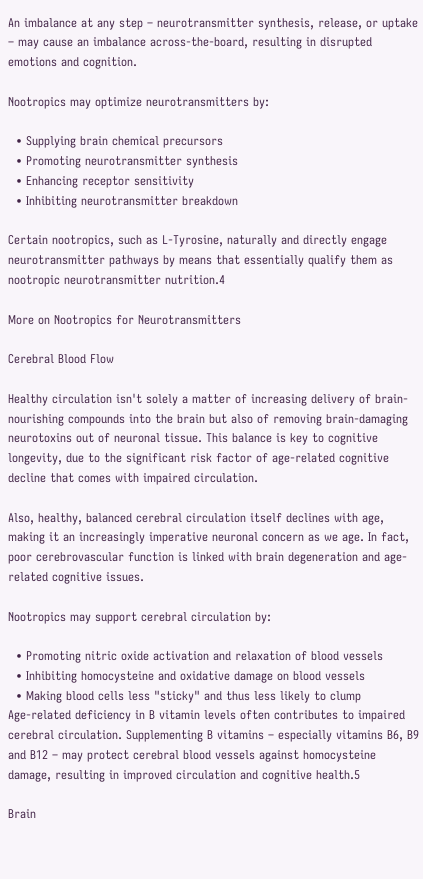An imbalance at any step – neurotransmitter synthesis, release, or uptake – may cause an imbalance across-the-board, resulting in disrupted emotions and cognition.

Nootropics may optimize neurotransmitters by:

  • Supplying brain chemical precursors
  • Promoting neurotransmitter synthesis
  • Enhancing receptor sensitivity
  • Inhibiting neurotransmitter breakdown

Certain nootropics, such as L-Tyrosine, naturally and directly engage neurotransmitter pathways by means that essentially qualify them as nootropic neurotransmitter nutrition.4

More on Nootropics for Neurotransmitters

Cerebral Blood Flow

Healthy circulation isn't solely a matter of increasing delivery of brain-nourishing compounds into the brain but also of removing brain-damaging neurotoxins out of neuronal tissue. This balance is key to cognitive longevity, due to the significant risk factor of age-related cognitive decline that comes with impaired circulation.

Also, healthy, balanced cerebral circulation itself declines with age, making it an increasingly imperative neuronal concern as we age. In fact, poor cerebrovascular function is linked with brain degeneration and age-related cognitive issues.

Nootropics may support cerebral circulation by:

  • Promoting nitric oxide activation and relaxation of blood vessels
  • Inhibiting homocysteine and oxidative damage on blood vessels
  • Making blood cells less "sticky" and thus less likely to clump
Age-related deficiency in B vitamin levels often contributes to impaired cerebral circulation. Supplementing B vitamins – especially vitamins B6, B9 and B12 – may protect cerebral blood vessels against homocysteine damage, resulting in improved circulation and cognitive health.5

Brain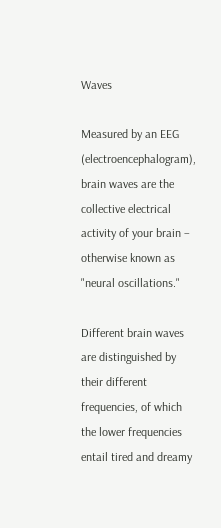Waves

Measured by an EEG (electroencephalogram), brain waves are the collective electrical activity of your brain – otherwise known as "neural oscillations."

Different brain waves are distinguished by their different frequencies, of which the lower frequencies entail tired and dreamy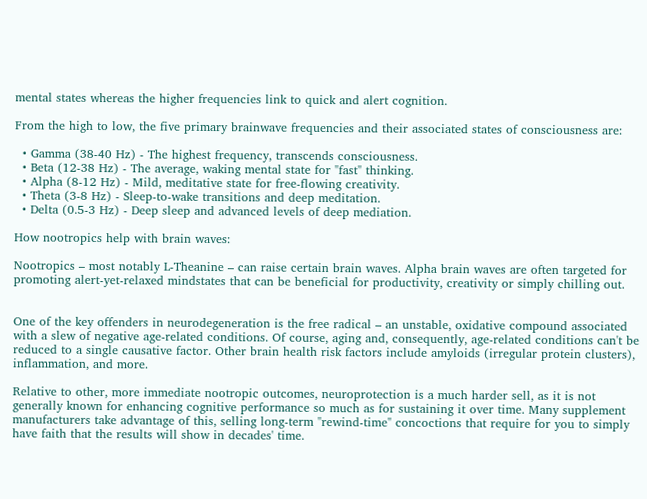mental states whereas the higher frequencies link to quick and alert cognition.

From the high to low, the five primary brainwave frequencies and their associated states of consciousness are:

  • Gamma (38-40 Hz) - The highest frequency, transcends consciousness.
  • Beta (12-38 Hz) - The average, waking mental state for "fast" thinking.
  • Alpha (8-12 Hz) - Mild, meditative state for free-flowing creativity.
  • Theta (3-8 Hz) - Sleep-to-wake transitions and deep meditation.
  • Delta (0.5-3 Hz) - Deep sleep and advanced levels of deep mediation.

How nootropics help with brain waves:

Nootropics – most notably L-Theanine – can raise certain brain waves. Alpha brain waves are often targeted for promoting alert-yet-relaxed mindstates that can be beneficial for productivity, creativity or simply chilling out.


One of the key offenders in neurodegeneration is the free radical – an unstable, oxidative compound associated with a slew of negative age-related conditions. Of course, aging and, consequently, age-related conditions can't be reduced to a single causative factor. Other brain health risk factors include amyloids (irregular protein clusters), inflammation, and more.

Relative to other, more immediate nootropic outcomes, neuroprotection is a much harder sell, as it is not generally known for enhancing cognitive performance so much as for sustaining it over time. Many supplement manufacturers take advantage of this, selling long-term "rewind-time" concoctions that require for you to simply have faith that the results will show in decades' time.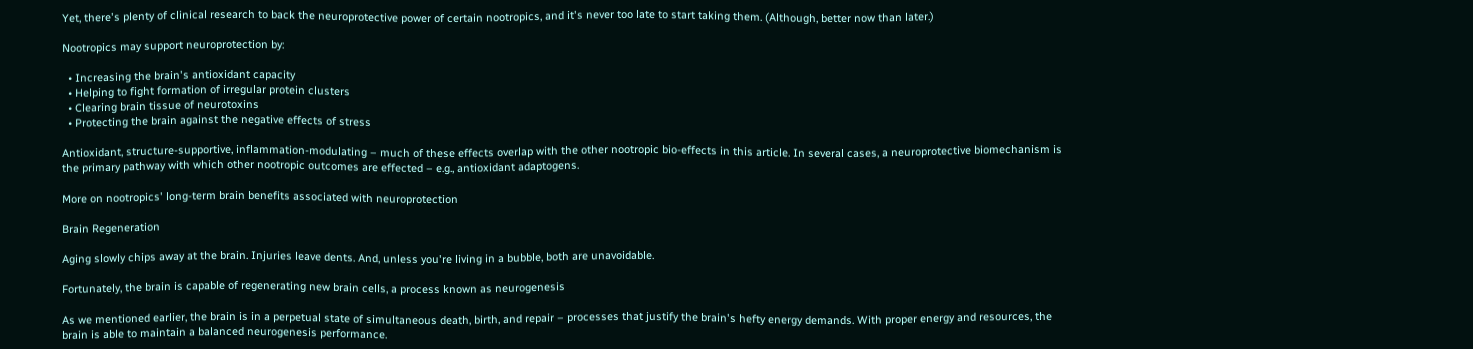Yet, there's plenty of clinical research to back the neuroprotective power of certain nootropics, and it's never too late to start taking them. (Although, better now than later.)

Nootropics may support neuroprotection by:

  • Increasing the brain's antioxidant capacity
  • Helping to fight formation of irregular protein clusters
  • Clearing brain tissue of neurotoxins
  • Protecting the brain against the negative effects of stress

Antioxidant, structure-supportive, inflammation-modulating – much of these effects overlap with the other nootropic bio-effects in this article. In several cases, a neuroprotective biomechanism is the primary pathway with which other nootropic outcomes are effected – e.g., antioxidant adaptogens.

More on nootropics' long-term brain benefits associated with neuroprotection

Brain Regeneration

Aging slowly chips away at the brain. Injuries leave dents. And, unless you're living in a bubble, both are unavoidable.

Fortunately, the brain is capable of regenerating new brain cells, a process known as neurogenesis

As we mentioned earlier, the brain is in a perpetual state of simultaneous death, birth, and repair – processes that justify the brain's hefty energy demands. With proper energy and resources, the brain is able to maintain a balanced neurogenesis performance.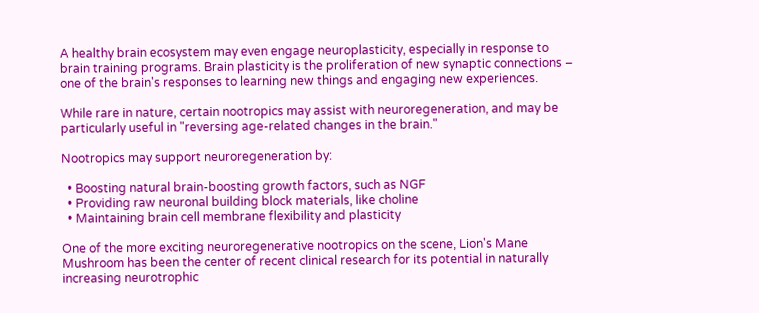A healthy brain ecosystem may even engage neuroplasticity, especially in response to brain training programs. Brain plasticity is the proliferation of new synaptic connections – one of the brain's responses to learning new things and engaging new experiences.

While rare in nature, certain nootropics may assist with neuroregeneration, and may be particularly useful in "reversing age-related changes in the brain."

Nootropics may support neuroregeneration by:

  • Boosting natural brain-boosting growth factors, such as NGF
  • Providing raw neuronal building block materials, like choline
  • Maintaining brain cell membrane flexibility and plasticity

One of the more exciting neuroregenerative nootropics on the scene, Lion's Mane Mushroom has been the center of recent clinical research for its potential in naturally increasing neurotrophic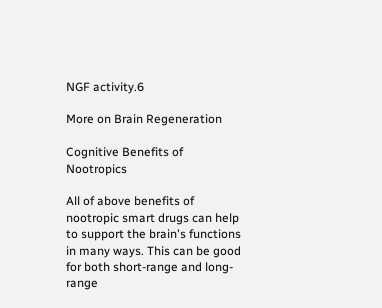NGF activity.6

More on Brain Regeneration

Cognitive Benefits of Nootropics

All of above benefits of nootropic smart drugs can help to support the brain's functions in many ways. This can be good for both short-range and long-range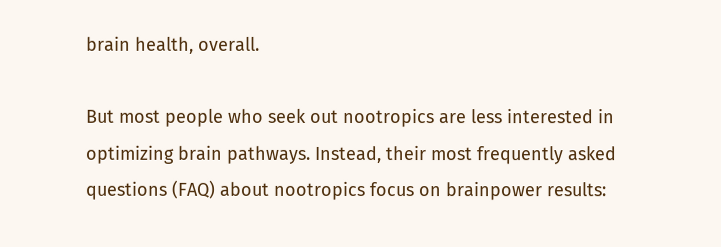brain health, overall.

But most people who seek out nootropics are less interested in optimizing brain pathways. Instead, their most frequently asked questions (FAQ) about nootropics focus on brainpower results: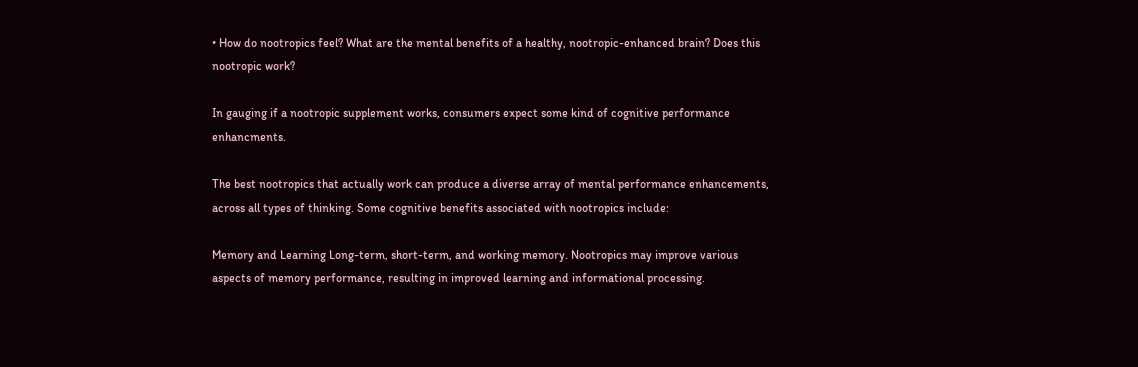• How do nootropics feel? What are the mental benefits of a healthy, nootropic-enhanced brain? Does this nootropic work?

In gauging if a nootropic supplement works, consumers expect some kind of cognitive performance enhancments.

The best nootropics that actually work can produce a diverse array of mental performance enhancements, across all types of thinking. Some cognitive benefits associated with nootropics include:

Memory and Learning Long-term, short-term, and working memory. Nootropics may improve various aspects of memory performance, resulting in improved learning and informational processing.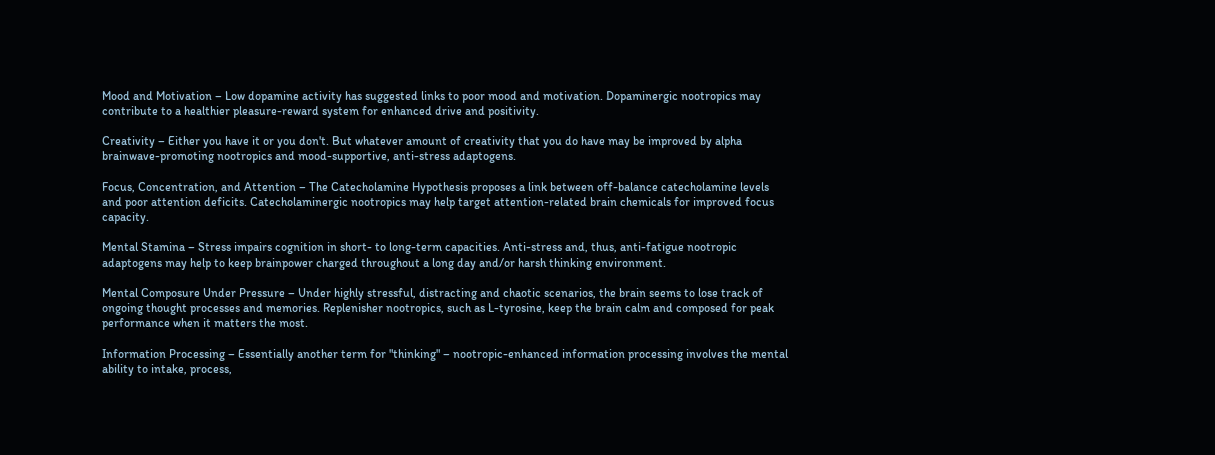Mood and Motivation – Low dopamine activity has suggested links to poor mood and motivation. Dopaminergic nootropics may contribute to a healthier pleasure-reward system for enhanced drive and positivity.

Creativity – Either you have it or you don't. But whatever amount of creativity that you do have may be improved by alpha brainwave-promoting nootropics and mood-supportive, anti-stress adaptogens.

Focus, Concentration, and Attention – The Catecholamine Hypothesis proposes a link between off-balance catecholamine levels and poor attention deficits. Catecholaminergic nootropics may help target attention-related brain chemicals for improved focus capacity.

Mental Stamina – Stress impairs cognition in short- to long-term capacities. Anti-stress and, thus, anti-fatigue nootropic adaptogens may help to keep brainpower charged throughout a long day and/or harsh thinking environment.

Mental Composure Under Pressure – Under highly stressful, distracting and chaotic scenarios, the brain seems to lose track of ongoing thought processes and memories. Replenisher nootropics, such as L-tyrosine, keep the brain calm and composed for peak performance when it matters the most.

Information Processing – Essentially another term for "thinking" – nootropic-enhanced information processing involves the mental ability to intake, process,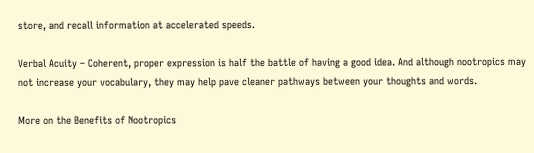store, and recall information at accelerated speeds.

Verbal Acuity – Coherent, proper expression is half the battle of having a good idea. And although nootropics may not increase your vocabulary, they may help pave cleaner pathways between your thoughts and words.

More on the Benefits of Nootropics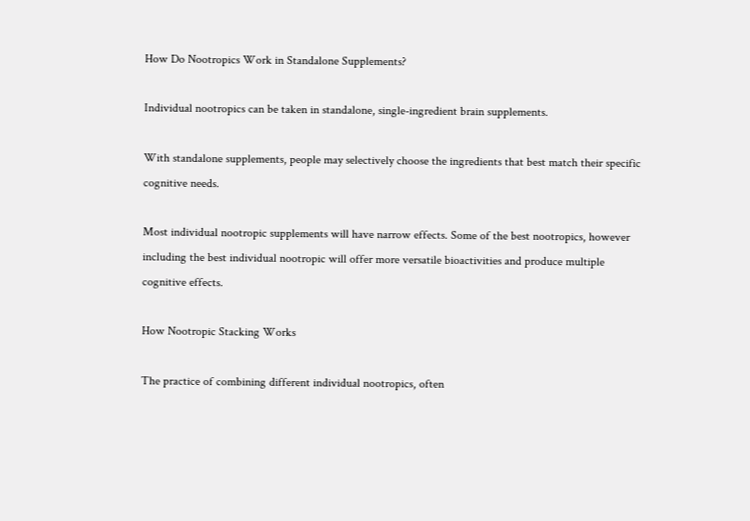How Do Nootropics Work in Standalone Supplements?

Individual nootropics can be taken in standalone, single-ingredient brain supplements.

With standalone supplements, people may selectively choose the ingredients that best match their specific cognitive needs.

Most individual nootropic supplements will have narrow effects. Some of the best nootropics, however  including the best individual nootropic will offer more versatile bioactivities and produce multiple cognitive effects.

How Nootropic Stacking Works

The practice of combining different individual nootropics, often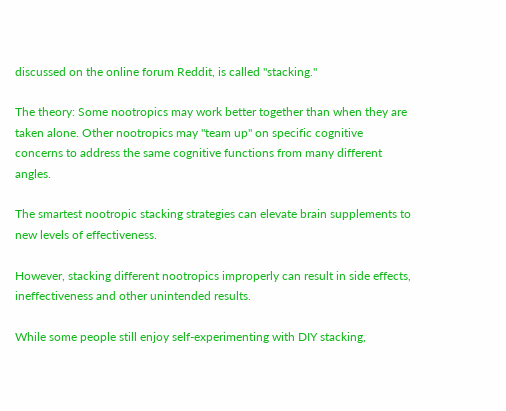discussed on the online forum Reddit, is called "stacking."

The theory: Some nootropics may work better together than when they are taken alone. Other nootropics may "team up" on specific cognitive concerns to address the same cognitive functions from many different angles.

The smartest nootropic stacking strategies can elevate brain supplements to new levels of effectiveness.

However, stacking different nootropics improperly can result in side effects, ineffectiveness and other unintended results.

While some people still enjoy self-experimenting with DIY stacking,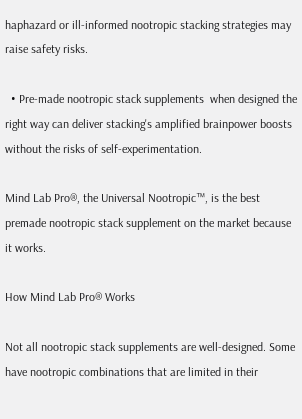haphazard or ill-informed nootropic stacking strategies may raise safety risks.

  • Pre-made nootropic stack supplements  when designed the right way can deliver stacking's amplified brainpower boosts without the risks of self-experimentation.

Mind Lab Pro®, the Universal Nootropic™, is the best premade nootropic stack supplement on the market because it works.

How Mind Lab Pro® Works

Not all nootropic stack supplements are well-designed. Some have nootropic combinations that are limited in their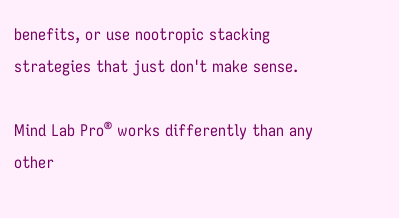benefits, or use nootropic stacking strategies that just don't make sense.

Mind Lab Pro® works differently than any other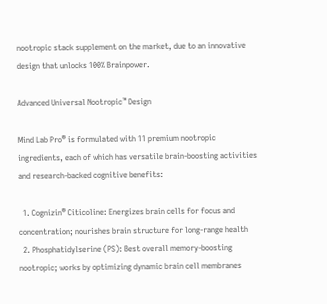nootropic stack supplement on the market, due to an innovative design that unlocks 100% Brainpower.

Advanced Universal Nootropic™ Design

Mind Lab Pro® is formulated with 11 premium nootropic ingredients, each of which has versatile brain-boosting activities and research-backed cognitive benefits:

  1. Cognizin® Citicoline: Energizes brain cells for focus and concentration; nourishes brain structure for long-range health
  2. Phosphatidylserine (PS): Best overall memory-boosting nootropic; works by optimizing dynamic brain cell membranes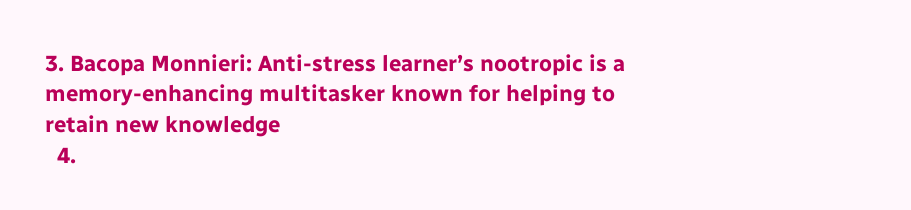3. Bacopa Monnieri: Anti-stress learner’s nootropic is a memory-enhancing multitasker known for helping to retain new knowledge
  4.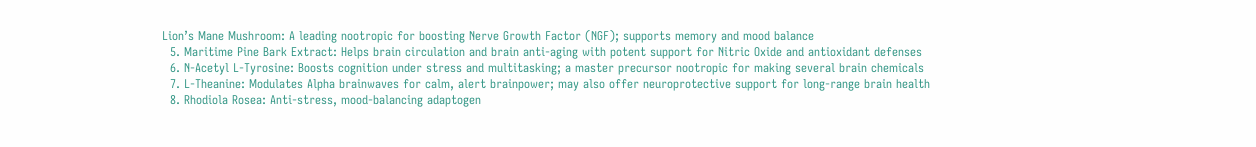Lion’s Mane Mushroom: A leading nootropic for boosting Nerve Growth Factor (NGF); supports memory and mood balance
  5. Maritime Pine Bark Extract: Helps brain circulation and brain anti-aging with potent support for Nitric Oxide and antioxidant defenses
  6. N-Acetyl L-Tyrosine: Boosts cognition under stress and multitasking; a master precursor nootropic for making several brain chemicals
  7. L-Theanine: Modulates Alpha brainwaves for calm, alert brainpower; may also offer neuroprotective support for long-range brain health
  8. Rhodiola Rosea: Anti-stress, mood-balancing adaptogen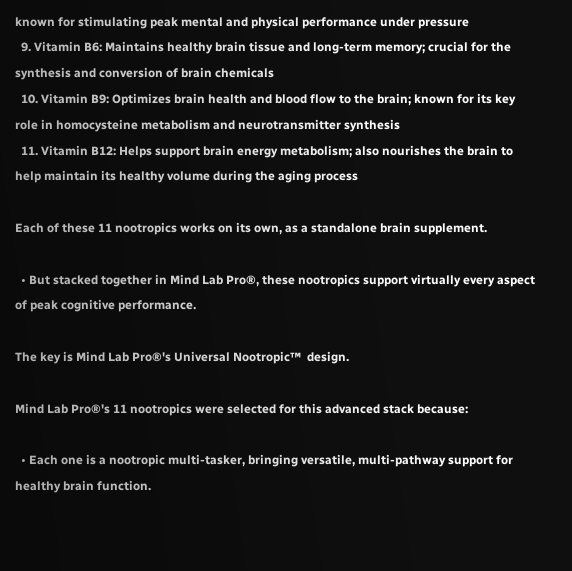known for stimulating peak mental and physical performance under pressure
  9. Vitamin B6: Maintains healthy brain tissue and long-term memory; crucial for the synthesis and conversion of brain chemicals
  10. Vitamin B9: Optimizes brain health and blood flow to the brain; known for its key role in homocysteine metabolism and neurotransmitter synthesis
  11. Vitamin B12: Helps support brain energy metabolism; also nourishes the brain to help maintain its healthy volume during the aging process

Each of these 11 nootropics works on its own, as a standalone brain supplement.

  • But stacked together in Mind Lab Pro®, these nootropics support virtually every aspect of peak cognitive performance.

The key is Mind Lab Pro®'s Universal Nootropic™  design.

Mind Lab Pro®'s 11 nootropics were selected for this advanced stack because:

  • Each one is a nootropic multi-tasker, bringing versatile, multi-pathway support for healthy brain function.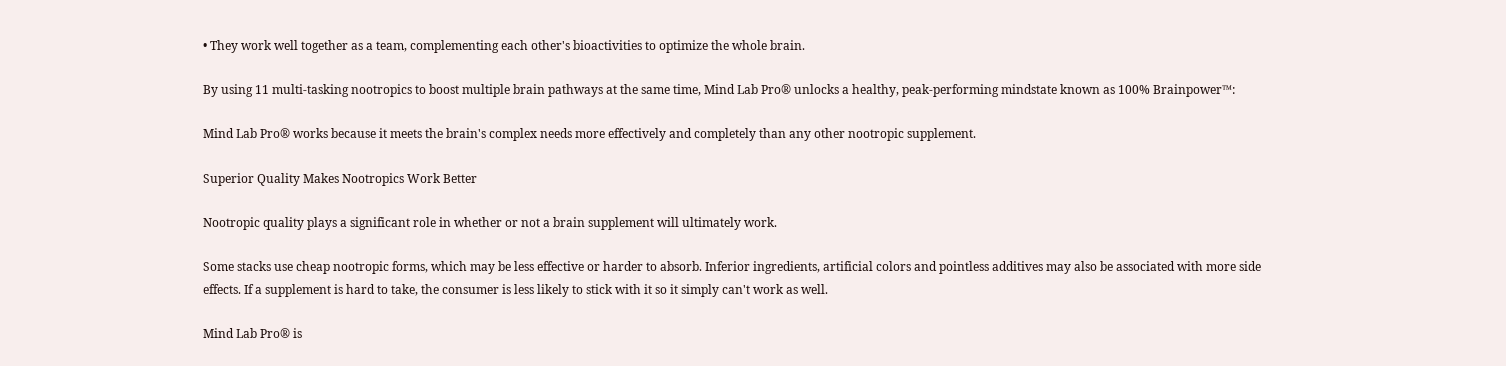• They work well together as a team, complementing each other's bioactivities to optimize the whole brain.

By using 11 multi-tasking nootropics to boost multiple brain pathways at the same time, Mind Lab Pro® unlocks a healthy, peak-performing mindstate known as 100% Brainpower™:

Mind Lab Pro® works because it meets the brain's complex needs more effectively and completely than any other nootropic supplement.

Superior Quality Makes Nootropics Work Better

Nootropic quality plays a significant role in whether or not a brain supplement will ultimately work.

Some stacks use cheap nootropic forms, which may be less effective or harder to absorb. Inferior ingredients, artificial colors and pointless additives may also be associated with more side effects. If a supplement is hard to take, the consumer is less likely to stick with it so it simply can't work as well.

Mind Lab Pro® is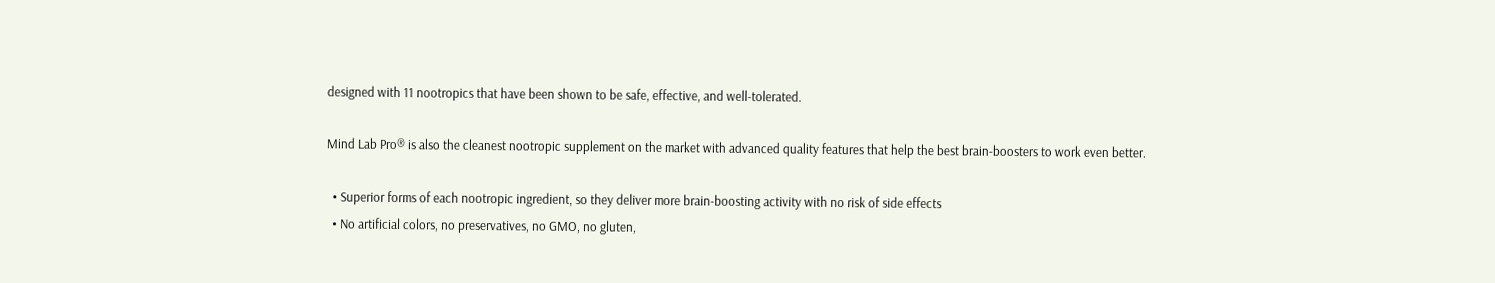designed with 11 nootropics that have been shown to be safe, effective, and well-tolerated.

Mind Lab Pro® is also the cleanest nootropic supplement on the market with advanced quality features that help the best brain-boosters to work even better.

  • Superior forms of each nootropic ingredient, so they deliver more brain-boosting activity with no risk of side effects
  • No artificial colors, no preservatives, no GMO, no gluten,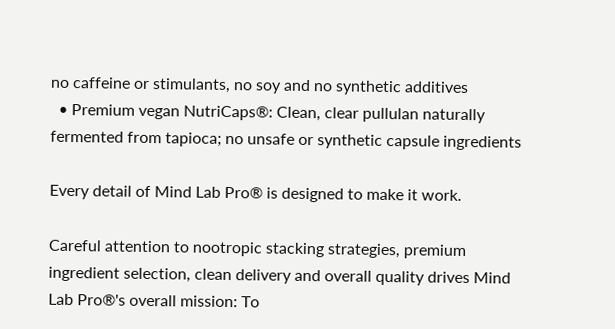no caffeine or stimulants, no soy and no synthetic additives
  • Premium vegan NutriCaps®: Clean, clear pullulan naturally fermented from tapioca; no unsafe or synthetic capsule ingredients

Every detail of Mind Lab Pro® is designed to make it work.

Careful attention to nootropic stacking strategies, premium ingredient selection, clean delivery and overall quality drives Mind Lab Pro®'s overall mission: To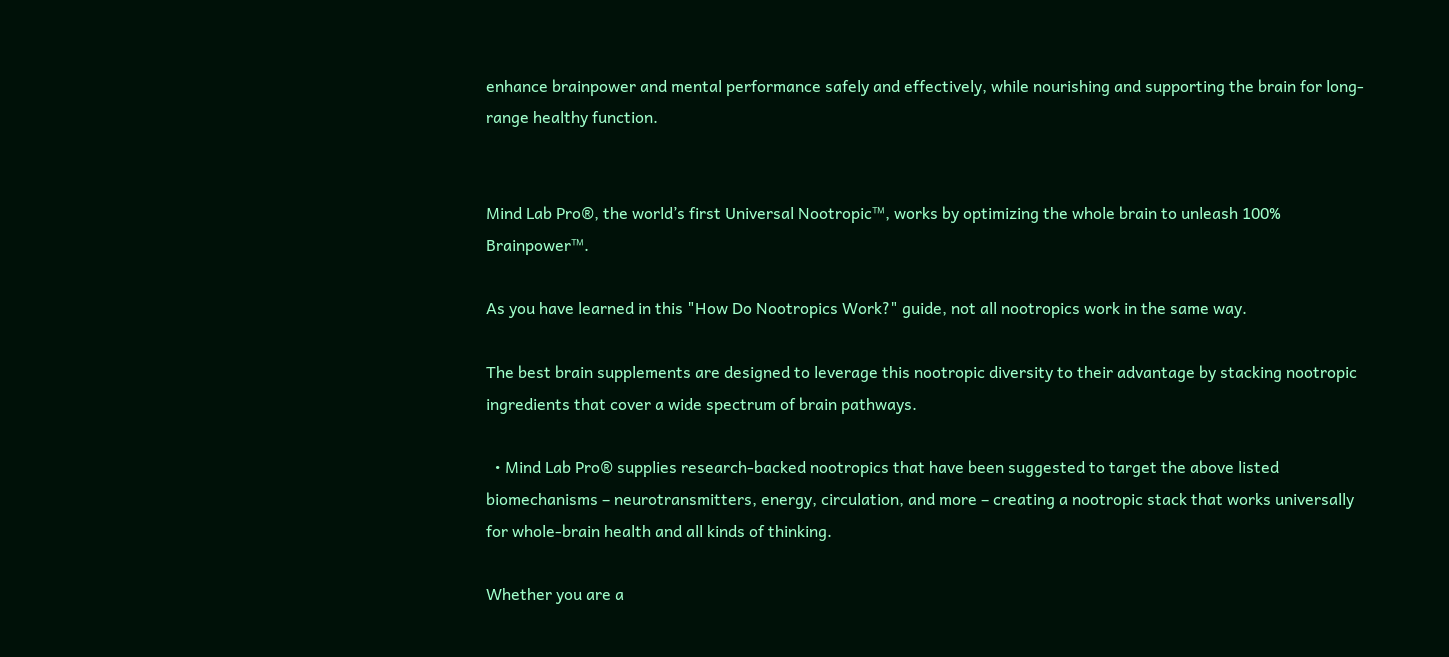enhance brainpower and mental performance safely and effectively, while nourishing and supporting the brain for long-range healthy function.


Mind Lab Pro®, the world’s first Universal Nootropic™, works by optimizing the whole brain to unleash 100% Brainpower™.

As you have learned in this "How Do Nootropics Work?" guide, not all nootropics work in the same way.

The best brain supplements are designed to leverage this nootropic diversity to their advantage by stacking nootropic ingredients that cover a wide spectrum of brain pathways.

  • Mind Lab Pro® supplies research-backed nootropics that have been suggested to target the above listed biomechanisms – neurotransmitters, energy, circulation, and more – creating a nootropic stack that works universally for whole-brain health and all kinds of thinking.

Whether you are a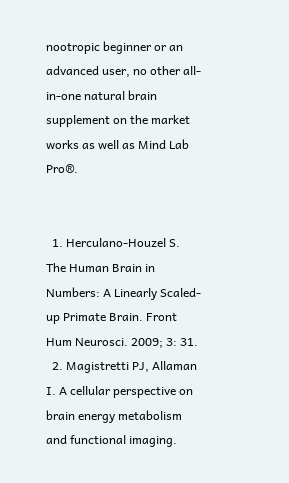nootropic beginner or an advanced user, no other all-in-one natural brain supplement on the market works as well as Mind Lab Pro®.


  1. Herculano-Houzel S. The Human Brain in Numbers: A Linearly Scaled-up Primate Brain. Front Hum Neurosci. 2009; 3: 31.
  2. Magistretti PJ, Allaman I. A cellular perspective on brain energy metabolism and functional imaging.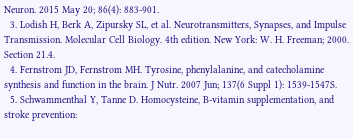Neuron. 2015 May 20; 86(4): 883-901.
  3. Lodish H, Berk A, Zipursky SL, et al. Neurotransmitters, Synapses, and Impulse Transmission. Molecular Cell Biology. 4th edition. New York: W. H. Freeman; 2000. Section 21.4.
  4. Fernstrom JD, Fernstrom MH. Tyrosine, phenylalanine, and catecholamine synthesis and function in the brain. J Nutr. 2007 Jun; 137(6 Suppl 1): 1539-1547S.
  5. Schwammenthal Y, Tanne D. Homocysteine, B-vitamin supplementation, and stroke prevention: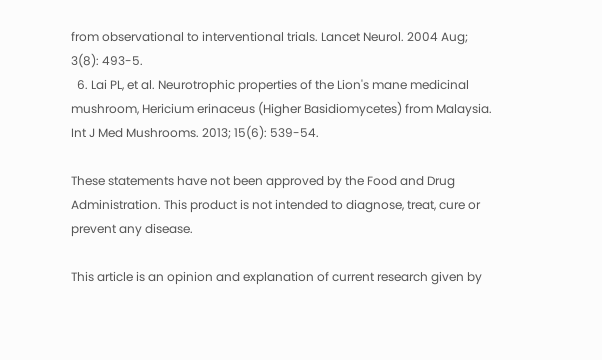from observational to interventional trials. Lancet Neurol. 2004 Aug; 3(8): 493-5.
  6. Lai PL, et al. Neurotrophic properties of the Lion's mane medicinal mushroom, Hericium erinaceus (Higher Basidiomycetes) from Malaysia. Int J Med Mushrooms. 2013; 15(6): 539-54.

These statements have not been approved by the Food and Drug Administration. This product is not intended to diagnose, treat, cure or prevent any disease.

This article is an opinion and explanation of current research given by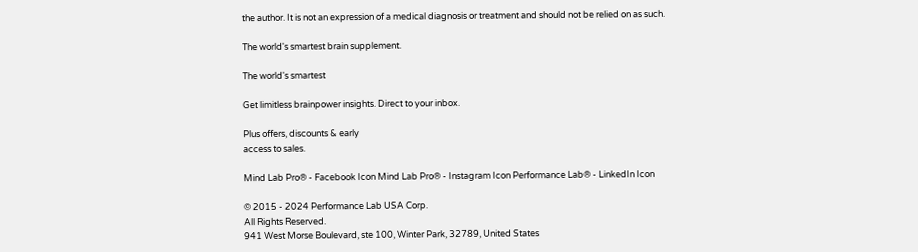the author. It is not an expression of a medical diagnosis or treatment and should not be relied on as such.

The world's smartest brain supplement.

The world's smartest

Get limitless brainpower insights. Direct to your inbox.

Plus offers, discounts & early
access to sales.

Mind Lab Pro® - Facebook Icon Mind Lab Pro® - Instagram Icon Performance Lab® - LinkedIn Icon

© 2015 - 2024 Performance Lab USA Corp.
All Rights Reserved.
941 West Morse Boulevard, ste 100, Winter Park, 32789, United States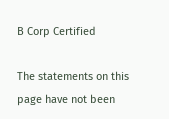B Corp Certified

The statements on this page have not been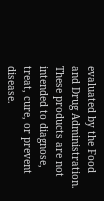evaluated by the Food and Drug Administration. These products are not intended to diagnose, treat, cure, or prevent disease.